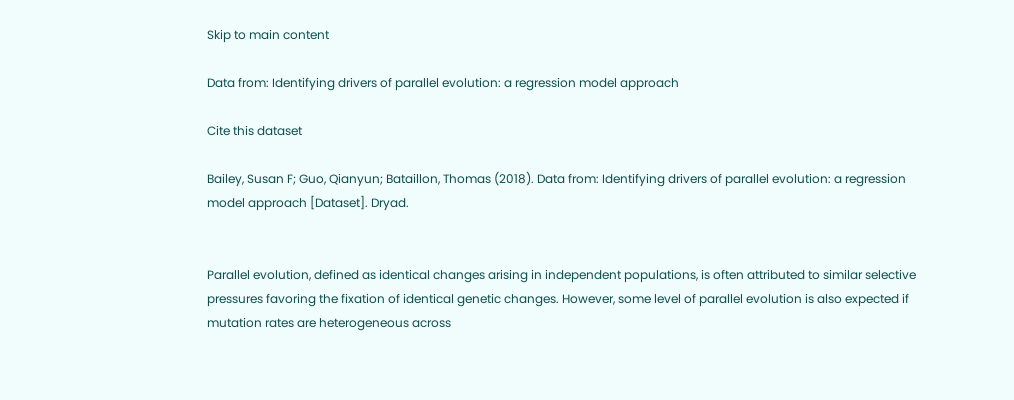Skip to main content

Data from: Identifying drivers of parallel evolution: a regression model approach

Cite this dataset

Bailey, Susan F; Guo, Qianyun; Bataillon, Thomas (2018). Data from: Identifying drivers of parallel evolution: a regression model approach [Dataset]. Dryad.


Parallel evolution, defined as identical changes arising in independent populations, is often attributed to similar selective pressures favoring the fixation of identical genetic changes. However, some level of parallel evolution is also expected if mutation rates are heterogeneous across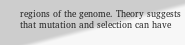regions of the genome. Theory suggests that mutation and selection can have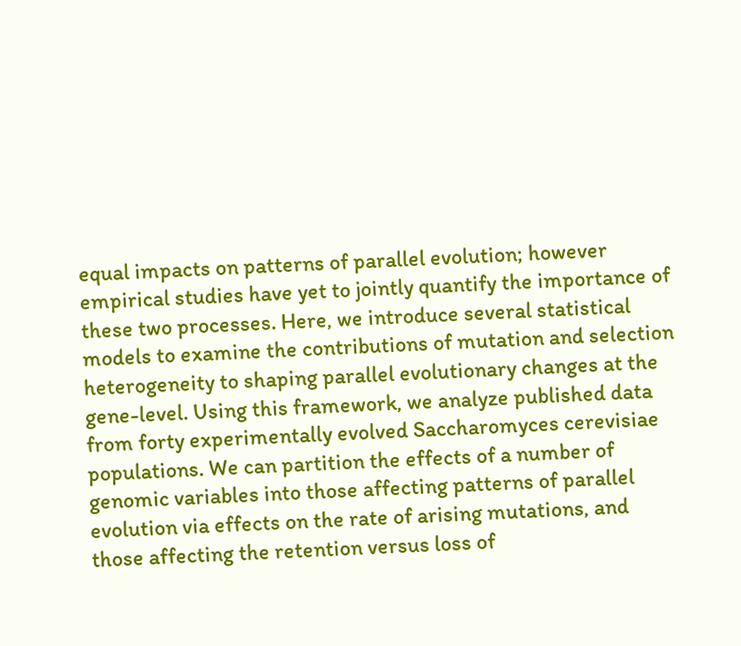equal impacts on patterns of parallel evolution; however empirical studies have yet to jointly quantify the importance of these two processes. Here, we introduce several statistical models to examine the contributions of mutation and selection heterogeneity to shaping parallel evolutionary changes at the gene-level. Using this framework, we analyze published data from forty experimentally evolved Saccharomyces cerevisiae populations. We can partition the effects of a number of genomic variables into those affecting patterns of parallel evolution via effects on the rate of arising mutations, and those affecting the retention versus loss of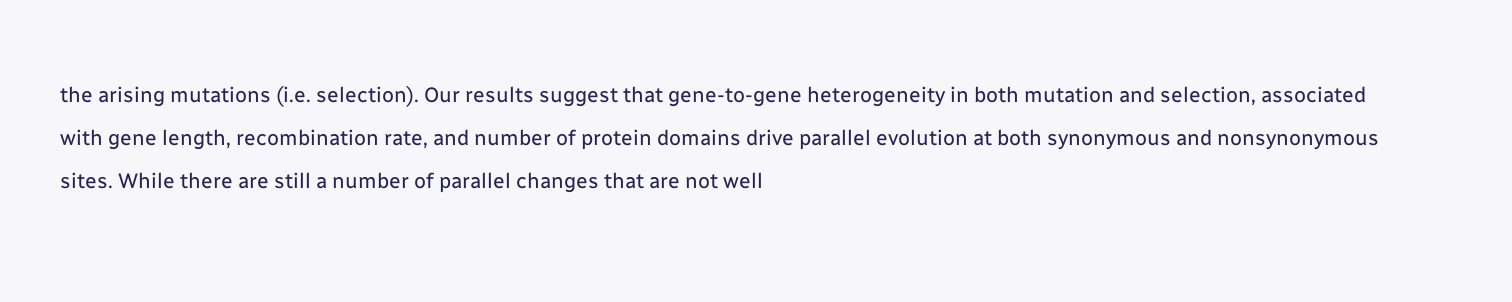the arising mutations (i.e. selection). Our results suggest that gene-to-gene heterogeneity in both mutation and selection, associated with gene length, recombination rate, and number of protein domains drive parallel evolution at both synonymous and nonsynonymous sites. While there are still a number of parallel changes that are not well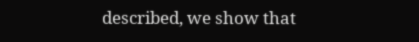described, we show that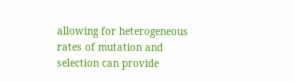allowing for heterogeneous rates of mutation and selection can provide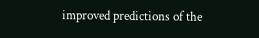improved predictions of the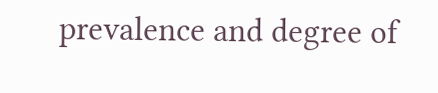prevalence and degree of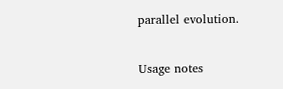parallel evolution.

Usage notes